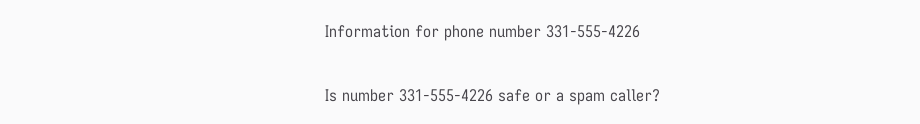Information for phone number 331-555-4226

Is number 331-555-4226 safe or a spam caller?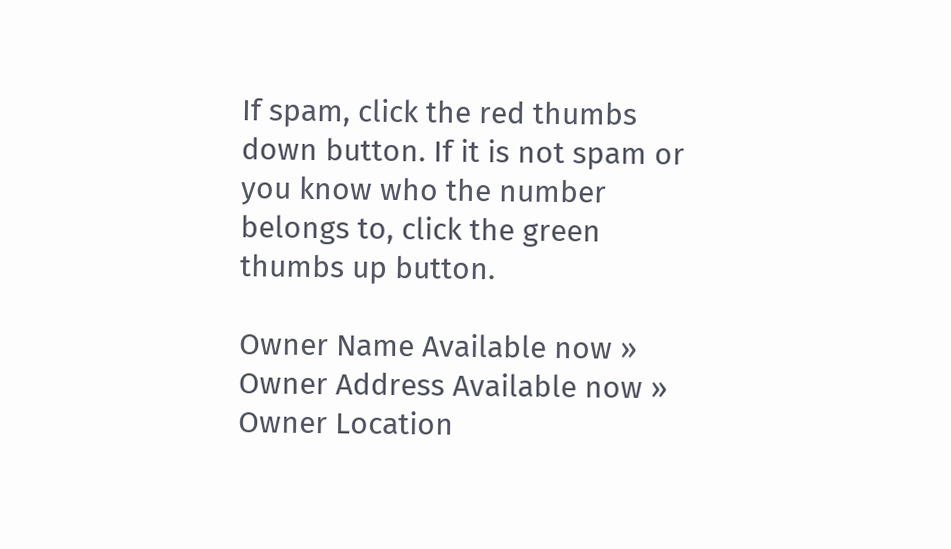If spam, click the red thumbs down button. If it is not spam or you know who the number belongs to, click the green thumbs up button.

Owner Name Available now »
Owner Address Available now »
Owner Location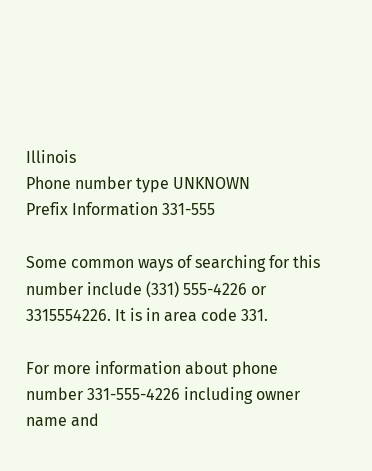Illinois
Phone number type UNKNOWN
Prefix Information 331-555

Some common ways of searching for this number include (331) 555-4226 or 3315554226. It is in area code 331.

For more information about phone number 331-555-4226 including owner name and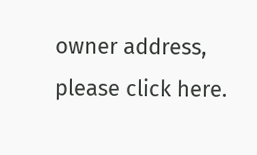owner address, please click here.